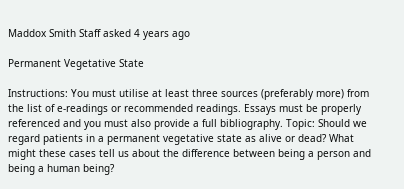Maddox Smith Staff asked 4 years ago

Permanent Vegetative State

Instructions: You must utilise at least three sources (preferably more) from the list of e-readings or recommended readings. Essays must be properly referenced and you must also provide a full bibliography. Topic: Should we regard patients in a permanent vegetative state as alive or dead? What might these cases tell us about the difference between being a person and being a human being?